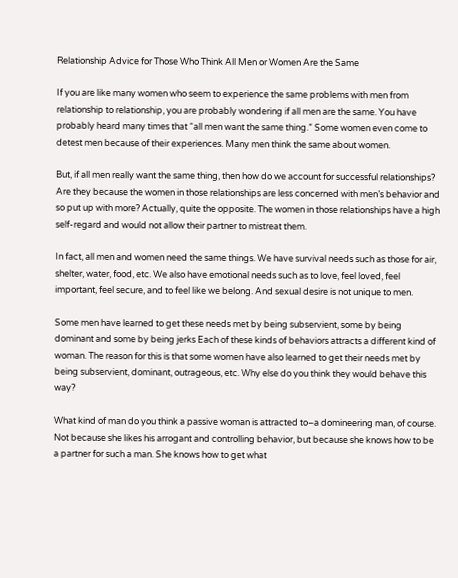Relationship Advice for Those Who Think All Men or Women Are the Same

If you are like many women who seem to experience the same problems with men from relationship to relationship, you are probably wondering if all men are the same. You have probably heard many times that “all men want the same thing.” Some women even come to detest men because of their experiences. Many men think the same about women.

But, if all men really want the same thing, then how do we account for successful relationships? Are they because the women in those relationships are less concerned with men’s behavior and so put up with more? Actually, quite the opposite. The women in those relationships have a high self-regard and would not allow their partner to mistreat them.

In fact, all men and women need the same things. We have survival needs such as those for air, shelter, water, food, etc. We also have emotional needs such as to love, feel loved, feel important, feel secure, and to feel like we belong. And sexual desire is not unique to men.

Some men have learned to get these needs met by being subservient, some by being dominant and some by being jerks Each of these kinds of behaviors attracts a different kind of woman. The reason for this is that some women have also learned to get their needs met by being subservient, dominant, outrageous, etc. Why else do you think they would behave this way?

What kind of man do you think a passive woman is attracted to–a domineering man, of course. Not because she likes his arrogant and controlling behavior, but because she knows how to be a partner for such a man. She knows how to get what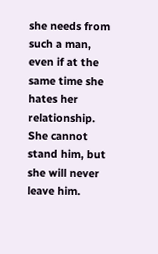she needs from such a man, even if at the same time she hates her relationship. She cannot stand him, but she will never leave him.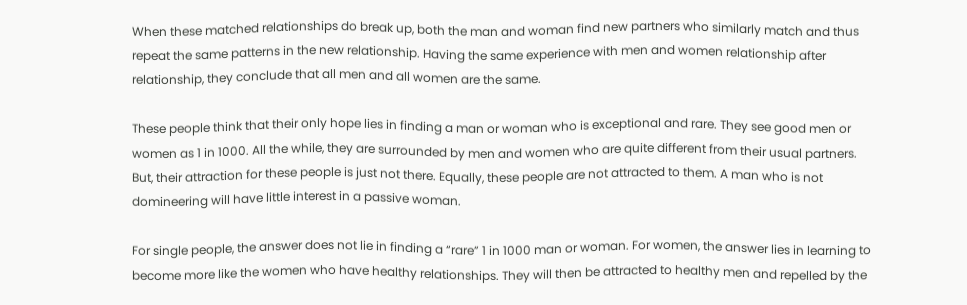When these matched relationships do break up, both the man and woman find new partners who similarly match and thus repeat the same patterns in the new relationship. Having the same experience with men and women relationship after relationship, they conclude that all men and all women are the same.

These people think that their only hope lies in finding a man or woman who is exceptional and rare. They see good men or women as 1 in 1000. All the while, they are surrounded by men and women who are quite different from their usual partners. But, their attraction for these people is just not there. Equally, these people are not attracted to them. A man who is not domineering will have little interest in a passive woman.

For single people, the answer does not lie in finding a “rare” 1 in 1000 man or woman. For women, the answer lies in learning to become more like the women who have healthy relationships. They will then be attracted to healthy men and repelled by the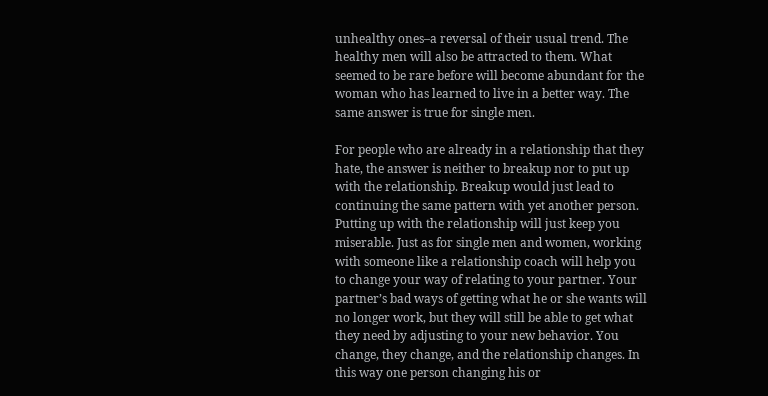unhealthy ones–a reversal of their usual trend. The healthy men will also be attracted to them. What seemed to be rare before will become abundant for the woman who has learned to live in a better way. The same answer is true for single men.

For people who are already in a relationship that they hate, the answer is neither to breakup nor to put up with the relationship. Breakup would just lead to continuing the same pattern with yet another person. Putting up with the relationship will just keep you miserable. Just as for single men and women, working with someone like a relationship coach will help you to change your way of relating to your partner. Your partner’s bad ways of getting what he or she wants will no longer work, but they will still be able to get what they need by adjusting to your new behavior. You change, they change, and the relationship changes. In this way one person changing his or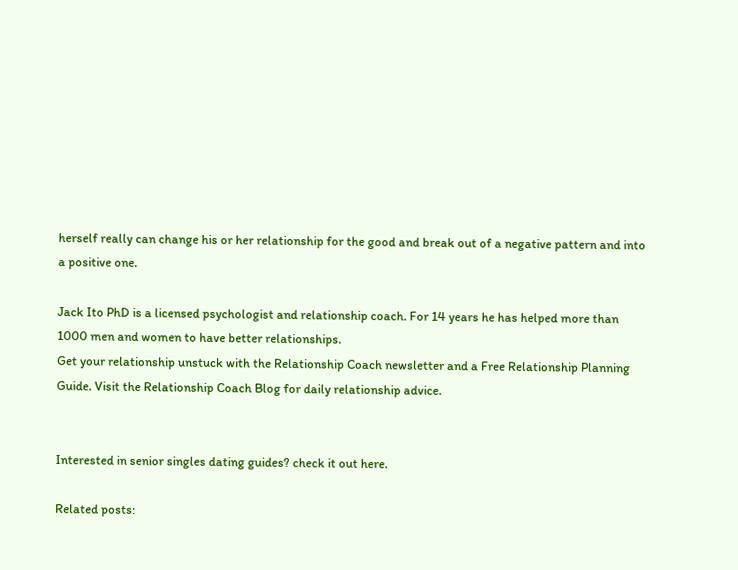herself really can change his or her relationship for the good and break out of a negative pattern and into a positive one.

Jack Ito PhD is a licensed psychologist and relationship coach. For 14 years he has helped more than 1000 men and women to have better relationships.
Get your relationship unstuck with the Relationship Coach newsletter and a Free Relationship Planning Guide. Visit the Relationship Coach Blog for daily relationship advice.


Interested in senior singles dating guides? check it out here.

Related posts: